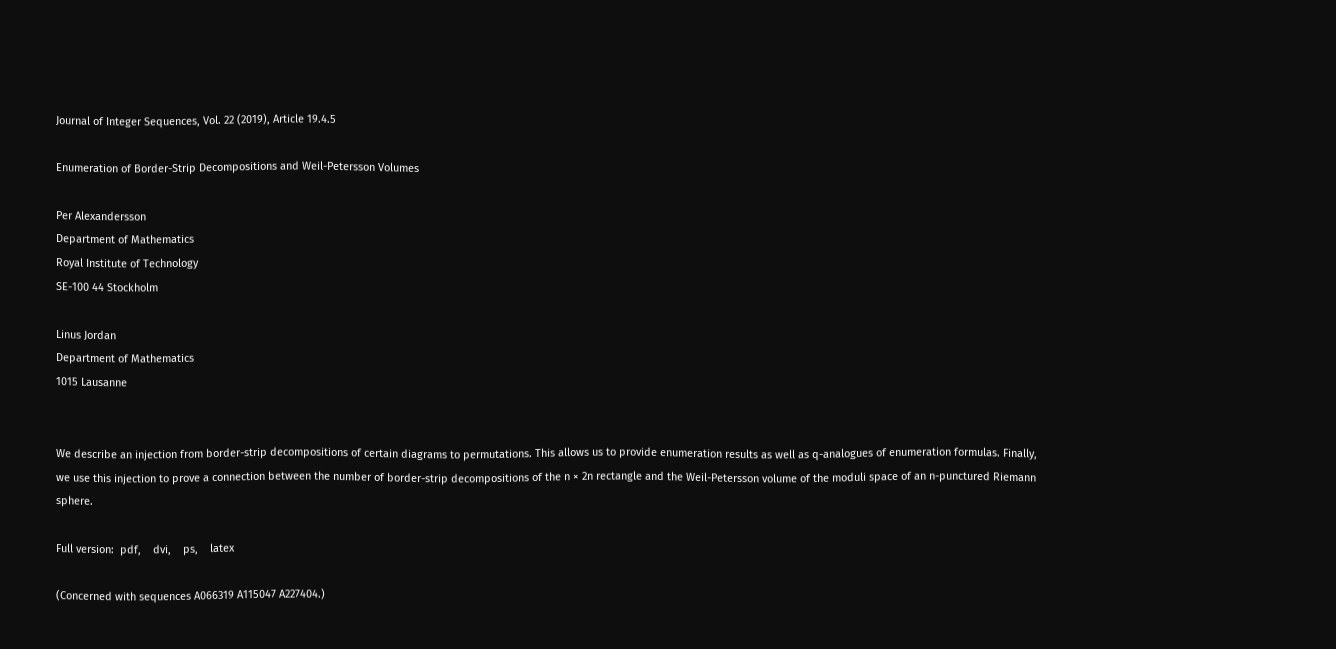Journal of Integer Sequences, Vol. 22 (2019), Article 19.4.5

Enumeration of Border-Strip Decompositions and Weil-Petersson Volumes

Per Alexandersson
Department of Mathematics
Royal Institute of Technology
SE-100 44 Stockholm

Linus Jordan
Department of Mathematics
1015 Lausanne


We describe an injection from border-strip decompositions of certain diagrams to permutations. This allows us to provide enumeration results as well as q-analogues of enumeration formulas. Finally, we use this injection to prove a connection between the number of border-strip decompositions of the n × 2n rectangle and the Weil-Petersson volume of the moduli space of an n-punctured Riemann sphere.

Full version:  pdf,    dvi,    ps,    latex

(Concerned with sequences A066319 A115047 A227404.)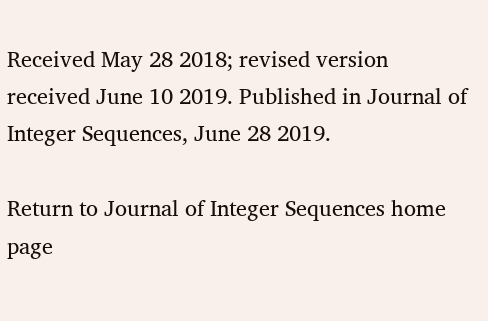Received May 28 2018; revised version received June 10 2019. Published in Journal of Integer Sequences, June 28 2019.

Return to Journal of Integer Sequences home page